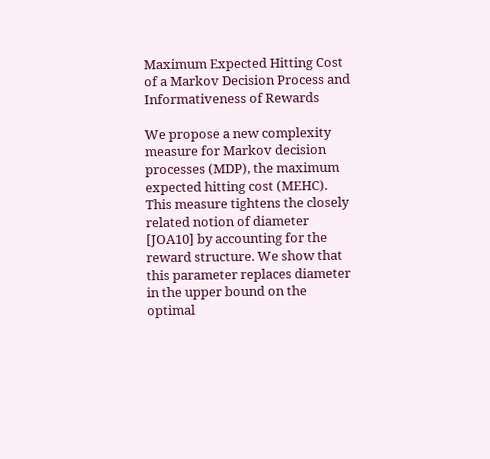Maximum Expected Hitting Cost of a Markov Decision Process and Informativeness of Rewards

We propose a new complexity measure for Markov decision processes (MDP), the maximum expected hitting cost (MEHC). This measure tightens the closely related notion of diameter [JOA10] by accounting for the reward structure. We show that this parameter replaces diameter in the upper bound on the optimal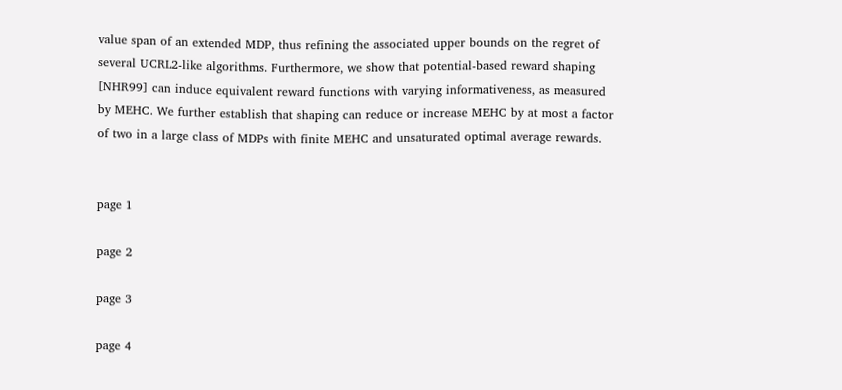value span of an extended MDP, thus refining the associated upper bounds on the regret of several UCRL2-like algorithms. Furthermore, we show that potential-based reward shaping [NHR99] can induce equivalent reward functions with varying informativeness, as measured by MEHC. We further establish that shaping can reduce or increase MEHC by at most a factor of two in a large class of MDPs with finite MEHC and unsaturated optimal average rewards.


page 1

page 2

page 3

page 4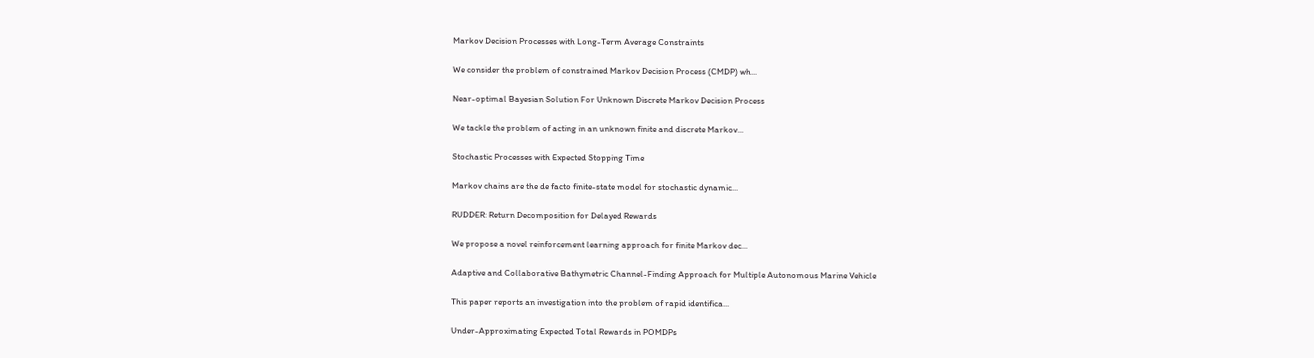Markov Decision Processes with Long-Term Average Constraints

We consider the problem of constrained Markov Decision Process (CMDP) wh...

Near-optimal Bayesian Solution For Unknown Discrete Markov Decision Process

We tackle the problem of acting in an unknown finite and discrete Markov...

Stochastic Processes with Expected Stopping Time

Markov chains are the de facto finite-state model for stochastic dynamic...

RUDDER: Return Decomposition for Delayed Rewards

We propose a novel reinforcement learning approach for finite Markov dec...

Adaptive and Collaborative Bathymetric Channel-Finding Approach for Multiple Autonomous Marine Vehicle

This paper reports an investigation into the problem of rapid identifica...

Under-Approximating Expected Total Rewards in POMDPs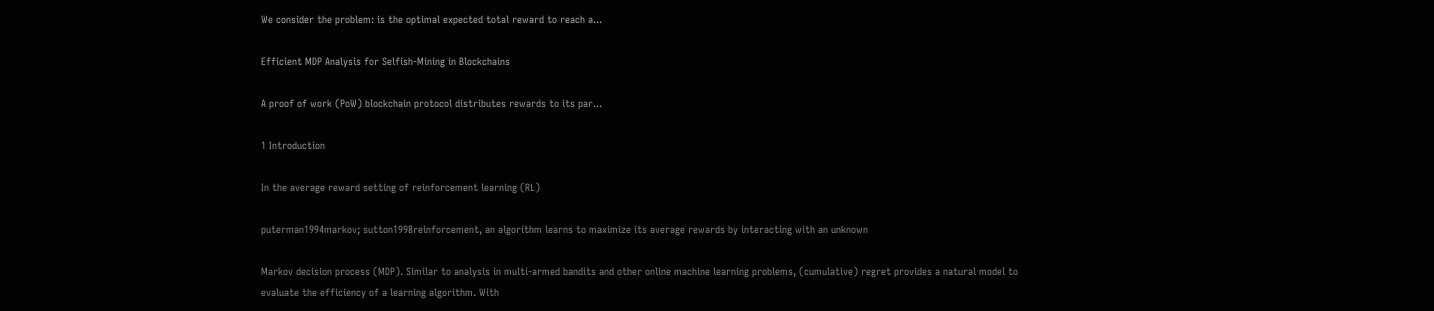We consider the problem: is the optimal expected total reward to reach a...

Efficient MDP Analysis for Selfish-Mining in Blockchains

A proof of work (PoW) blockchain protocol distributes rewards to its par...

1 Introduction

In the average reward setting of reinforcement learning (RL)

puterman1994markov; sutton1998reinforcement, an algorithm learns to maximize its average rewards by interacting with an unknown

Markov decision process (MDP). Similar to analysis in multi-armed bandits and other online machine learning problems, (cumulative) regret provides a natural model to evaluate the efficiency of a learning algorithm. With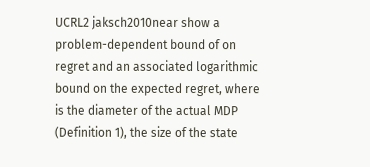UCRL2 jaksch2010near show a problem-dependent bound of on regret and an associated logarithmic bound on the expected regret, where is the diameter of the actual MDP (Definition 1), the size of the state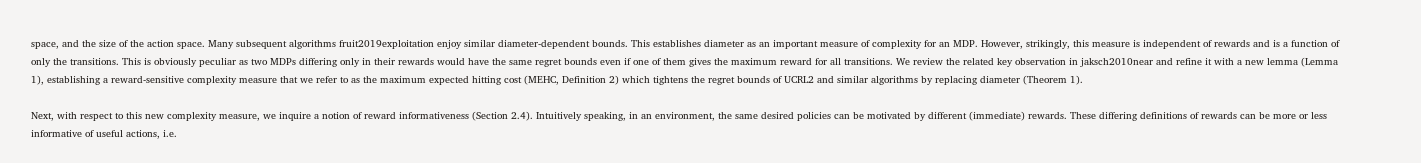space, and the size of the action space. Many subsequent algorithms fruit2019exploitation enjoy similar diameter-dependent bounds. This establishes diameter as an important measure of complexity for an MDP. However, strikingly, this measure is independent of rewards and is a function of only the transitions. This is obviously peculiar as two MDPs differing only in their rewards would have the same regret bounds even if one of them gives the maximum reward for all transitions. We review the related key observation in jaksch2010near and refine it with a new lemma (Lemma 1), establishing a reward-sensitive complexity measure that we refer to as the maximum expected hitting cost (MEHC, Definition 2) which tightens the regret bounds of UCRL2 and similar algorithms by replacing diameter (Theorem 1).

Next, with respect to this new complexity measure, we inquire a notion of reward informativeness (Section 2.4). Intuitively speaking, in an environment, the same desired policies can be motivated by different (immediate) rewards. These differing definitions of rewards can be more or less informative of useful actions, i.e.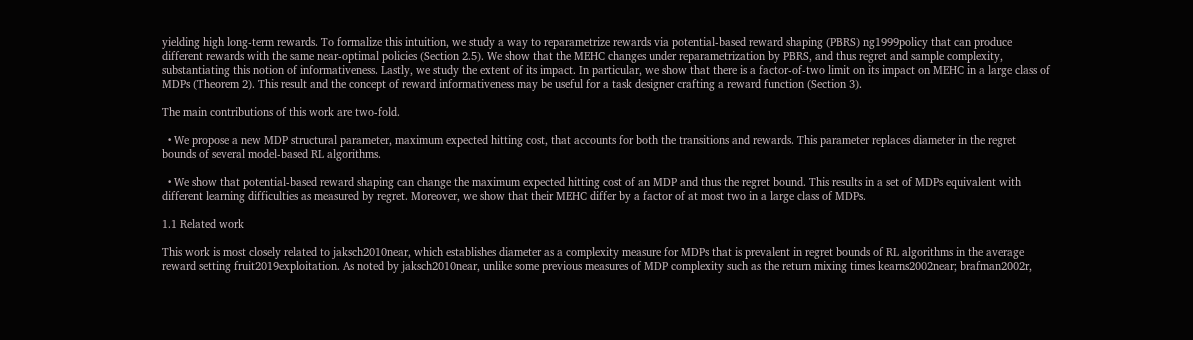yielding high long-term rewards. To formalize this intuition, we study a way to reparametrize rewards via potential-based reward shaping (PBRS) ng1999policy that can produce different rewards with the same near-optimal policies (Section 2.5). We show that the MEHC changes under reparametrization by PBRS, and thus regret and sample complexity, substantiating this notion of informativeness. Lastly, we study the extent of its impact. In particular, we show that there is a factor-of-two limit on its impact on MEHC in a large class of MDPs (Theorem 2). This result and the concept of reward informativeness may be useful for a task designer crafting a reward function (Section 3).

The main contributions of this work are two-fold.

  • We propose a new MDP structural parameter, maximum expected hitting cost, that accounts for both the transitions and rewards. This parameter replaces diameter in the regret bounds of several model-based RL algorithms.

  • We show that potential-based reward shaping can change the maximum expected hitting cost of an MDP and thus the regret bound. This results in a set of MDPs equivalent with different learning difficulties as measured by regret. Moreover, we show that their MEHC differ by a factor of at most two in a large class of MDPs.

1.1 Related work

This work is most closely related to jaksch2010near, which establishes diameter as a complexity measure for MDPs that is prevalent in regret bounds of RL algorithms in the average reward setting fruit2019exploitation. As noted by jaksch2010near, unlike some previous measures of MDP complexity such as the return mixing times kearns2002near; brafman2002r,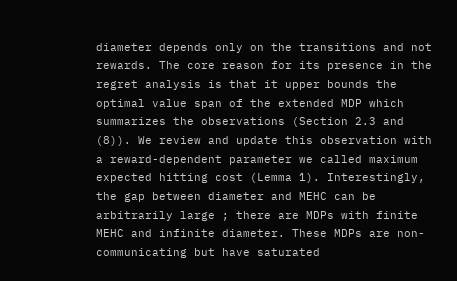diameter depends only on the transitions and not rewards. The core reason for its presence in the regret analysis is that it upper bounds the optimal value span of the extended MDP which summarizes the observations (Section 2.3 and (8)). We review and update this observation with a reward-dependent parameter we called maximum expected hitting cost (Lemma 1). Interestingly, the gap between diameter and MEHC can be arbitrarily large ; there are MDPs with finite MEHC and infinite diameter. These MDPs are non-communicating but have saturated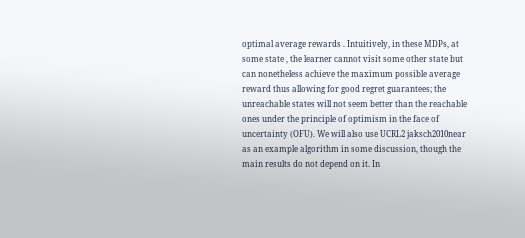optimal average rewards . Intuitively, in these MDPs, at some state , the learner cannot visit some other state but can nonetheless achieve the maximum possible average reward thus allowing for good regret guarantees; the unreachable states will not seem better than the reachable ones under the principle of optimism in the face of uncertainty (OFU). We will also use UCRL2 jaksch2010near as an example algorithm in some discussion, though the main results do not depend on it. In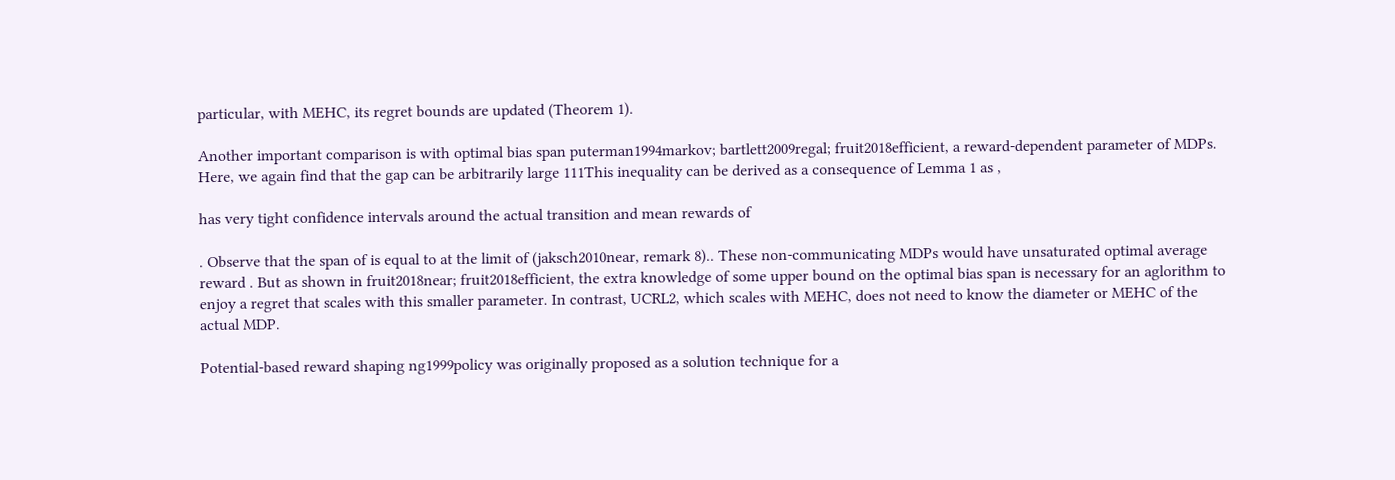particular, with MEHC, its regret bounds are updated (Theorem 1).

Another important comparison is with optimal bias span puterman1994markov; bartlett2009regal; fruit2018efficient, a reward-dependent parameter of MDPs. Here, we again find that the gap can be arbitrarily large 111This inequality can be derived as a consequence of Lemma 1 as ,

has very tight confidence intervals around the actual transition and mean rewards of

. Observe that the span of is equal to at the limit of (jaksch2010near, remark 8).. These non-communicating MDPs would have unsaturated optimal average reward . But as shown in fruit2018near; fruit2018efficient, the extra knowledge of some upper bound on the optimal bias span is necessary for an aglorithm to enjoy a regret that scales with this smaller parameter. In contrast, UCRL2, which scales with MEHC, does not need to know the diameter or MEHC of the actual MDP.

Potential-based reward shaping ng1999policy was originally proposed as a solution technique for a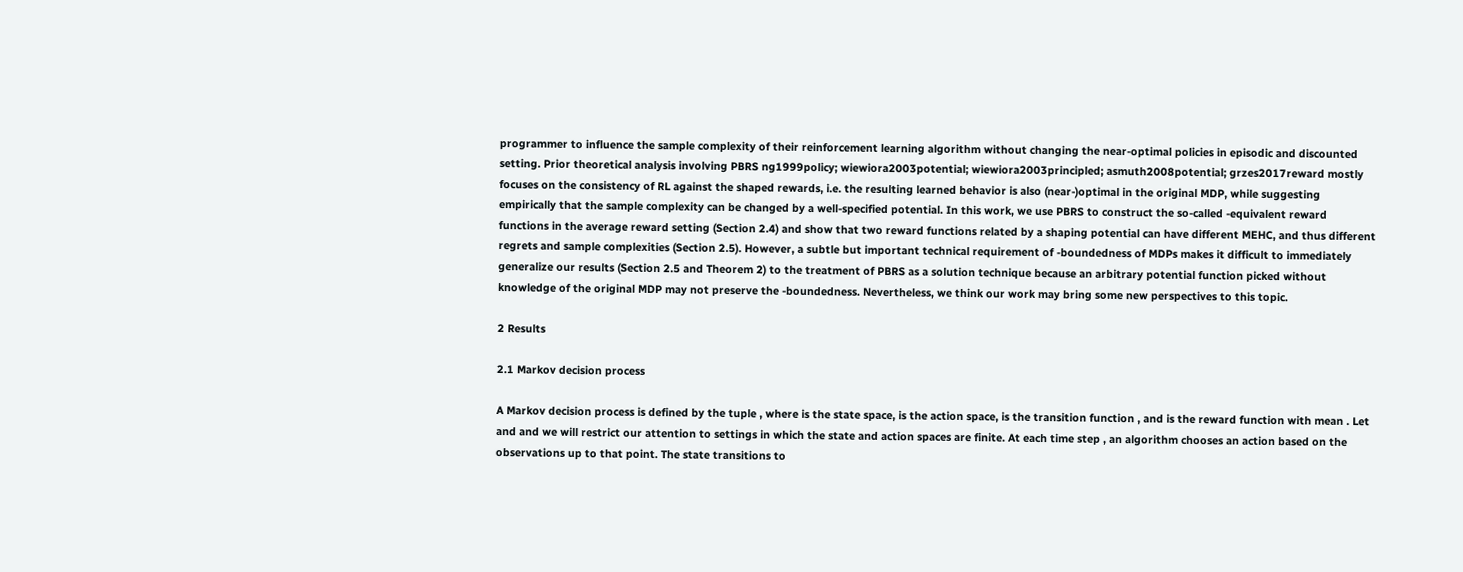programmer to influence the sample complexity of their reinforcement learning algorithm without changing the near-optimal policies in episodic and discounted setting. Prior theoretical analysis involving PBRS ng1999policy; wiewiora2003potential; wiewiora2003principled; asmuth2008potential; grzes2017reward mostly focuses on the consistency of RL against the shaped rewards, i.e. the resulting learned behavior is also (near-)optimal in the original MDP, while suggesting empirically that the sample complexity can be changed by a well-specified potential. In this work, we use PBRS to construct the so-called -equivalent reward functions in the average reward setting (Section 2.4) and show that two reward functions related by a shaping potential can have different MEHC, and thus different regrets and sample complexities (Section 2.5). However, a subtle but important technical requirement of -boundedness of MDPs makes it difficult to immediately generalize our results (Section 2.5 and Theorem 2) to the treatment of PBRS as a solution technique because an arbitrary potential function picked without knowledge of the original MDP may not preserve the -boundedness. Nevertheless, we think our work may bring some new perspectives to this topic.

2 Results

2.1 Markov decision process

A Markov decision process is defined by the tuple , where is the state space, is the action space, is the transition function , and is the reward function with mean . Let and and we will restrict our attention to settings in which the state and action spaces are finite. At each time step , an algorithm chooses an action based on the observations up to that point. The state transitions to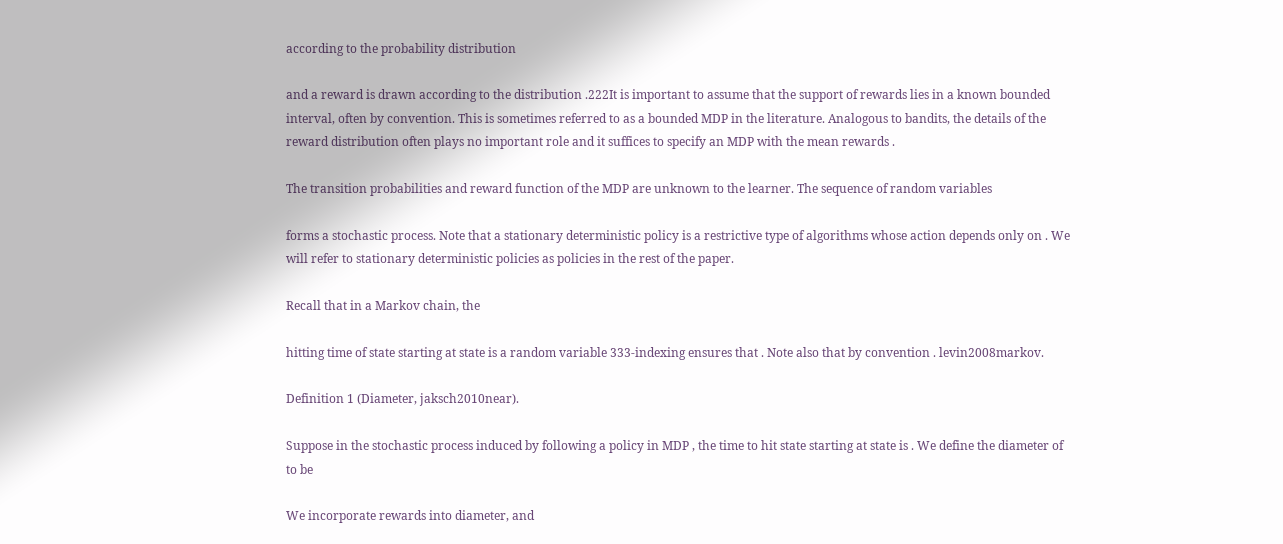according to the probability distribution

and a reward is drawn according to the distribution .222It is important to assume that the support of rewards lies in a known bounded interval, often by convention. This is sometimes referred to as a bounded MDP in the literature. Analogous to bandits, the details of the reward distribution often plays no important role and it suffices to specify an MDP with the mean rewards .

The transition probabilities and reward function of the MDP are unknown to the learner. The sequence of random variables

forms a stochastic process. Note that a stationary deterministic policy is a restrictive type of algorithms whose action depends only on . We will refer to stationary deterministic policies as policies in the rest of the paper.

Recall that in a Markov chain, the

hitting time of state starting at state is a random variable 333-indexing ensures that . Note also that by convention . levin2008markov.

Definition 1 (Diameter, jaksch2010near).

Suppose in the stochastic process induced by following a policy in MDP , the time to hit state starting at state is . We define the diameter of to be

We incorporate rewards into diameter, and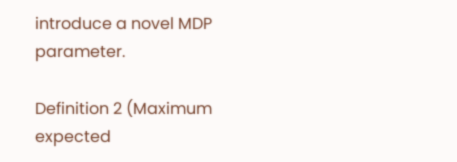introduce a novel MDP parameter.

Definition 2 (Maximum expected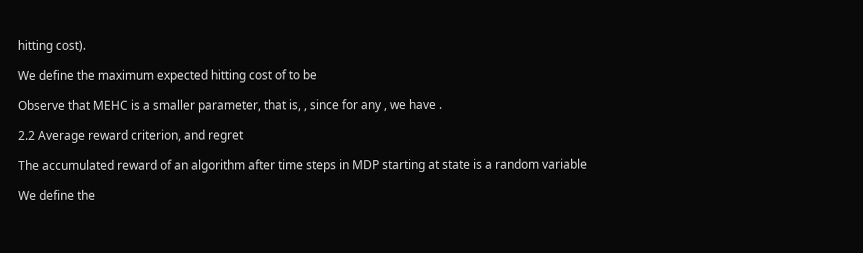hitting cost).

We define the maximum expected hitting cost of to be

Observe that MEHC is a smaller parameter, that is, , since for any , we have .

2.2 Average reward criterion, and regret

The accumulated reward of an algorithm after time steps in MDP starting at state is a random variable

We define the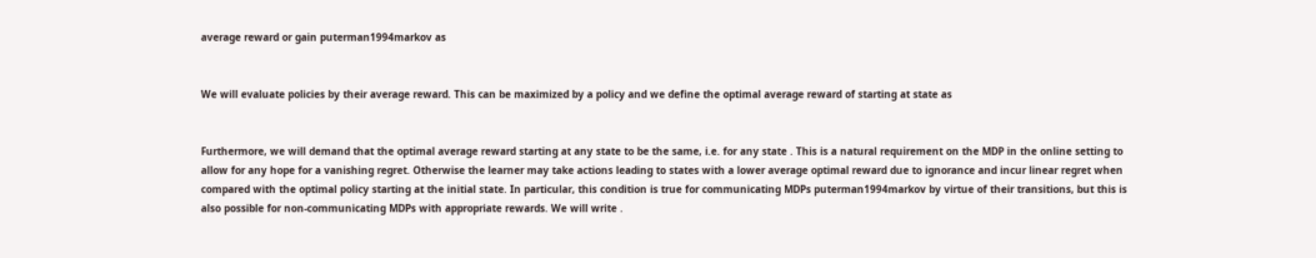average reward or gain puterman1994markov as


We will evaluate policies by their average reward. This can be maximized by a policy and we define the optimal average reward of starting at state as


Furthermore, we will demand that the optimal average reward starting at any state to be the same, i.e. for any state . This is a natural requirement on the MDP in the online setting to allow for any hope for a vanishing regret. Otherwise the learner may take actions leading to states with a lower average optimal reward due to ignorance and incur linear regret when compared with the optimal policy starting at the initial state. In particular, this condition is true for communicating MDPs puterman1994markov by virtue of their transitions, but this is also possible for non-communicating MDPs with appropriate rewards. We will write .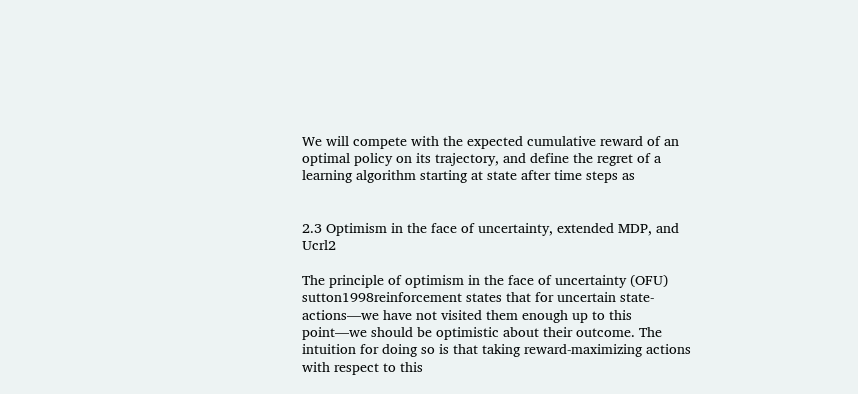We will compete with the expected cumulative reward of an optimal policy on its trajectory, and define the regret of a learning algorithm starting at state after time steps as


2.3 Optimism in the face of uncertainty, extended MDP, and Ucrl2

The principle of optimism in the face of uncertainty (OFU) sutton1998reinforcement states that for uncertain state-actions—we have not visited them enough up to this point—we should be optimistic about their outcome. The intuition for doing so is that taking reward-maximizing actions with respect to this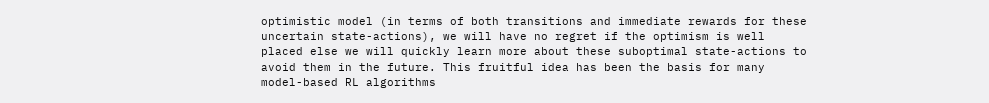optimistic model (in terms of both transitions and immediate rewards for these uncertain state-actions), we will have no regret if the optimism is well placed else we will quickly learn more about these suboptimal state-actions to avoid them in the future. This fruitful idea has been the basis for many model-based RL algorithms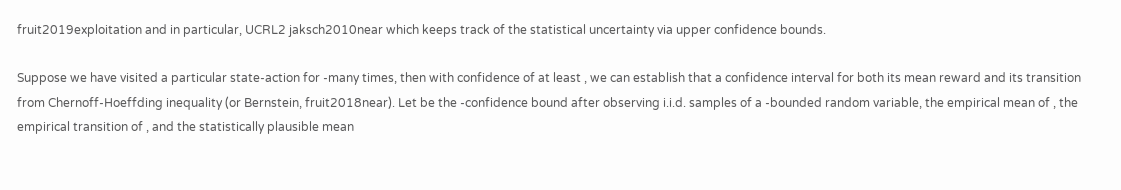fruit2019exploitation and in particular, UCRL2 jaksch2010near which keeps track of the statistical uncertainty via upper confidence bounds.

Suppose we have visited a particular state-action for -many times, then with confidence of at least , we can establish that a confidence interval for both its mean reward and its transition from Chernoff-Hoeffding inequality (or Bernstein, fruit2018near). Let be the -confidence bound after observing i.i.d. samples of a -bounded random variable, the empirical mean of , the empirical transition of , and the statistically plausible mean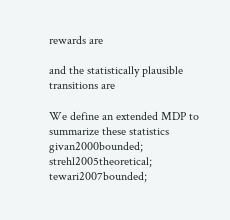rewards are

and the statistically plausible transitions are

We define an extended MDP to summarize these statistics givan2000bounded; strehl2005theoretical; tewari2007bounded;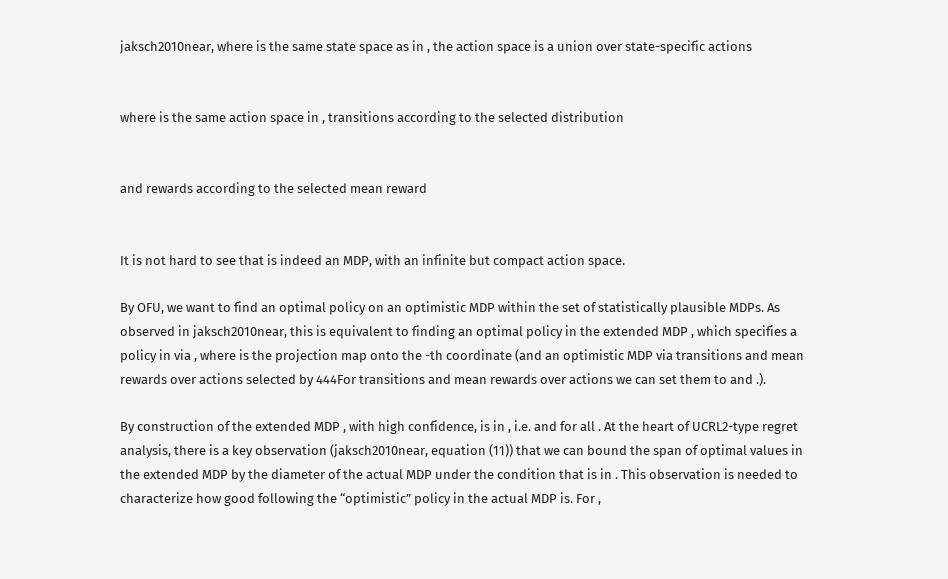jaksch2010near, where is the same state space as in , the action space is a union over state-specific actions


where is the same action space in , transitions according to the selected distribution


and rewards according to the selected mean reward


It is not hard to see that is indeed an MDP, with an infinite but compact action space.

By OFU, we want to find an optimal policy on an optimistic MDP within the set of statistically plausible MDPs. As observed in jaksch2010near, this is equivalent to finding an optimal policy in the extended MDP , which specifies a policy in via , where is the projection map onto the -th coordinate (and an optimistic MDP via transitions and mean rewards over actions selected by 444For transitions and mean rewards over actions we can set them to and .).

By construction of the extended MDP , with high confidence, is in , i.e. and for all . At the heart of UCRL2-type regret analysis, there is a key observation (jaksch2010near, equation (11)) that we can bound the span of optimal values in the extended MDP by the diameter of the actual MDP under the condition that is in . This observation is needed to characterize how good following the “optimistic” policy in the actual MDP is. For ,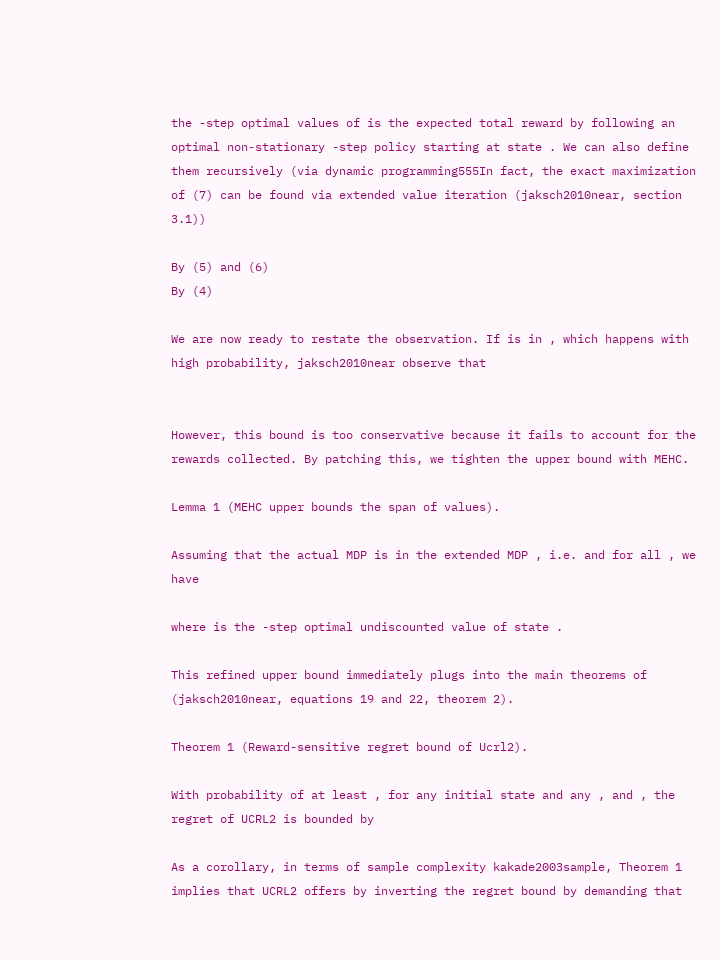the -step optimal values of is the expected total reward by following an optimal non-stationary -step policy starting at state . We can also define them recursively (via dynamic programming555In fact, the exact maximization of (7) can be found via extended value iteration (jaksch2010near, section 3.1))

By (5) and (6)
By (4)

We are now ready to restate the observation. If is in , which happens with high probability, jaksch2010near observe that


However, this bound is too conservative because it fails to account for the rewards collected. By patching this, we tighten the upper bound with MEHC.

Lemma 1 (MEHC upper bounds the span of values).

Assuming that the actual MDP is in the extended MDP , i.e. and for all , we have

where is the -step optimal undiscounted value of state .

This refined upper bound immediately plugs into the main theorems of (jaksch2010near, equations 19 and 22, theorem 2).

Theorem 1 (Reward-sensitive regret bound of Ucrl2).

With probability of at least , for any initial state and any , and , the regret of UCRL2 is bounded by

As a corollary, in terms of sample complexity kakade2003sample, Theorem 1 implies that UCRL2 offers by inverting the regret bound by demanding that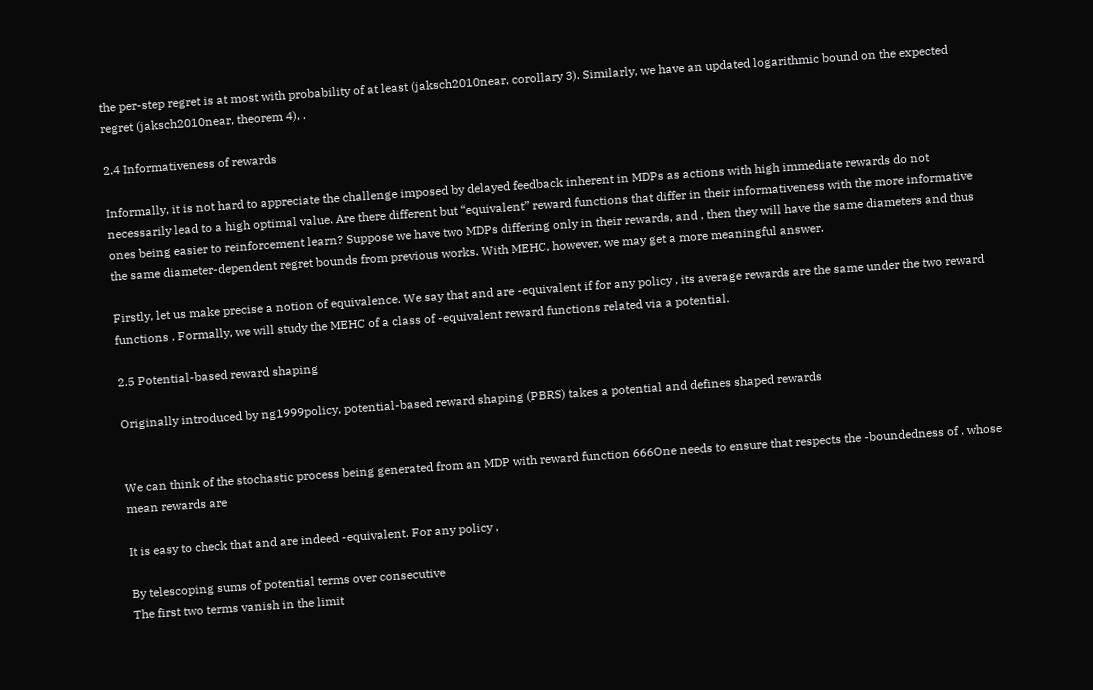the per-step regret is at most with probability of at least (jaksch2010near, corollary 3). Similarly, we have an updated logarithmic bound on the expected regret (jaksch2010near, theorem 4), .

2.4 Informativeness of rewards

Informally, it is not hard to appreciate the challenge imposed by delayed feedback inherent in MDPs as actions with high immediate rewards do not necessarily lead to a high optimal value. Are there different but “equivalent” reward functions that differ in their informativeness with the more informative ones being easier to reinforcement learn? Suppose we have two MDPs differing only in their rewards, and , then they will have the same diameters and thus the same diameter-dependent regret bounds from previous works. With MEHC, however, we may get a more meaningful answer.

Firstly, let us make precise a notion of equivalence. We say that and are -equivalent if for any policy , its average rewards are the same under the two reward functions . Formally, we will study the MEHC of a class of -equivalent reward functions related via a potential.

2.5 Potential-based reward shaping

Originally introduced by ng1999policy, potential-based reward shaping (PBRS) takes a potential and defines shaped rewards


We can think of the stochastic process being generated from an MDP with reward function 666One needs to ensure that respects the -boundedness of . whose mean rewards are

It is easy to check that and are indeed -equivalent. For any policy ,

By telescoping sums of potential terms over consecutive
The first two terms vanish in the limit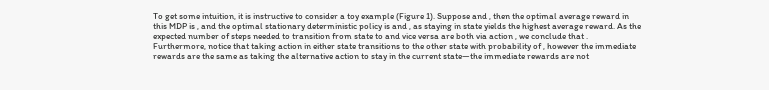To get some intuition, it is instructive to consider a toy example (Figure 1). Suppose and , then the optimal average reward in this MDP is , and the optimal stationary deterministic policy is and , as staying in state yields the highest average reward. As the expected number of steps needed to transition from state to and vice versa are both via action , we conclude that . Furthermore, notice that taking action in either state transitions to the other state with probability of , however the immediate rewards are the same as taking the alternative action to stay in the current state—the immediate rewards are not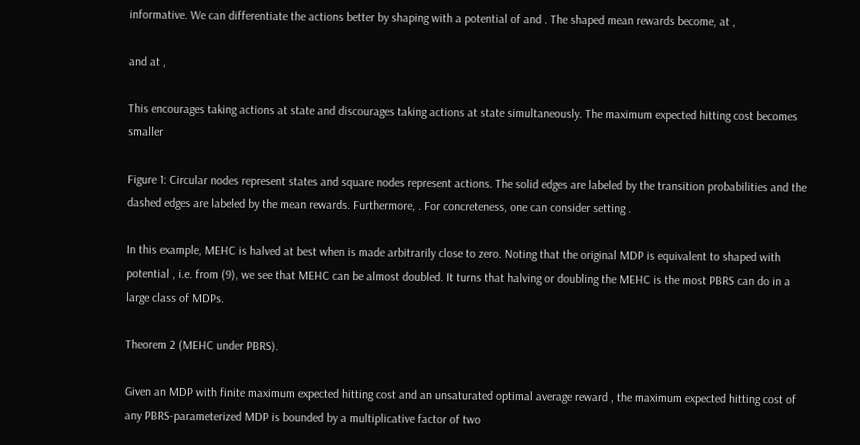informative. We can differentiate the actions better by shaping with a potential of and . The shaped mean rewards become, at ,

and at ,

This encourages taking actions at state and discourages taking actions at state simultaneously. The maximum expected hitting cost becomes smaller

Figure 1: Circular nodes represent states and square nodes represent actions. The solid edges are labeled by the transition probabilities and the dashed edges are labeled by the mean rewards. Furthermore, . For concreteness, one can consider setting .

In this example, MEHC is halved at best when is made arbitrarily close to zero. Noting that the original MDP is equivalent to shaped with potential , i.e. from (9), we see that MEHC can be almost doubled. It turns that halving or doubling the MEHC is the most PBRS can do in a large class of MDPs.

Theorem 2 (MEHC under PBRS).

Given an MDP with finite maximum expected hitting cost and an unsaturated optimal average reward , the maximum expected hitting cost of any PBRS-parameterized MDP is bounded by a multiplicative factor of two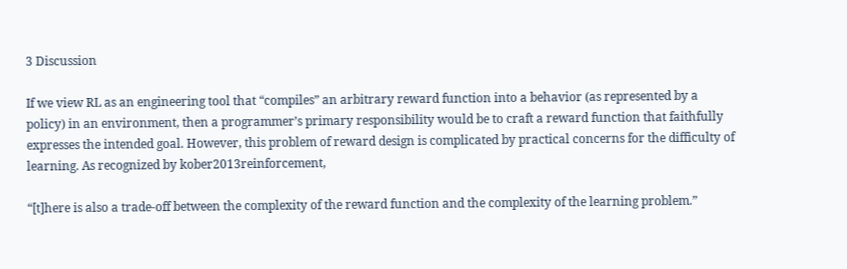3 Discussion

If we view RL as an engineering tool that “compiles” an arbitrary reward function into a behavior (as represented by a policy) in an environment, then a programmer’s primary responsibility would be to craft a reward function that faithfully expresses the intended goal. However, this problem of reward design is complicated by practical concerns for the difficulty of learning. As recognized by kober2013reinforcement,

“[t]here is also a trade-off between the complexity of the reward function and the complexity of the learning problem.”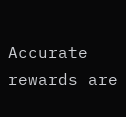Accurate rewards are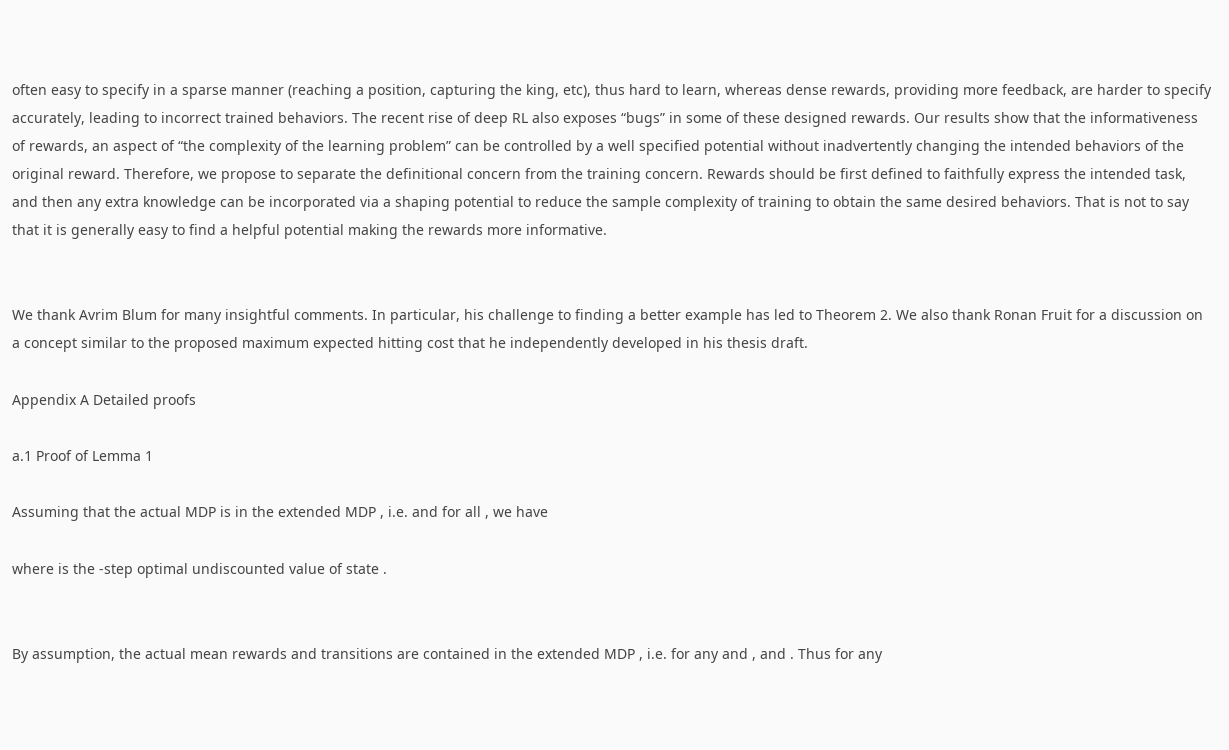often easy to specify in a sparse manner (reaching a position, capturing the king, etc), thus hard to learn, whereas dense rewards, providing more feedback, are harder to specify accurately, leading to incorrect trained behaviors. The recent rise of deep RL also exposes “bugs” in some of these designed rewards. Our results show that the informativeness of rewards, an aspect of “the complexity of the learning problem” can be controlled by a well specified potential without inadvertently changing the intended behaviors of the original reward. Therefore, we propose to separate the definitional concern from the training concern. Rewards should be first defined to faithfully express the intended task, and then any extra knowledge can be incorporated via a shaping potential to reduce the sample complexity of training to obtain the same desired behaviors. That is not to say that it is generally easy to find a helpful potential making the rewards more informative.


We thank Avrim Blum for many insightful comments. In particular, his challenge to finding a better example has led to Theorem 2. We also thank Ronan Fruit for a discussion on a concept similar to the proposed maximum expected hitting cost that he independently developed in his thesis draft.

Appendix A Detailed proofs

a.1 Proof of Lemma 1

Assuming that the actual MDP is in the extended MDP , i.e. and for all , we have

where is the -step optimal undiscounted value of state .


By assumption, the actual mean rewards and transitions are contained in the extended MDP , i.e. for any and , and . Thus for any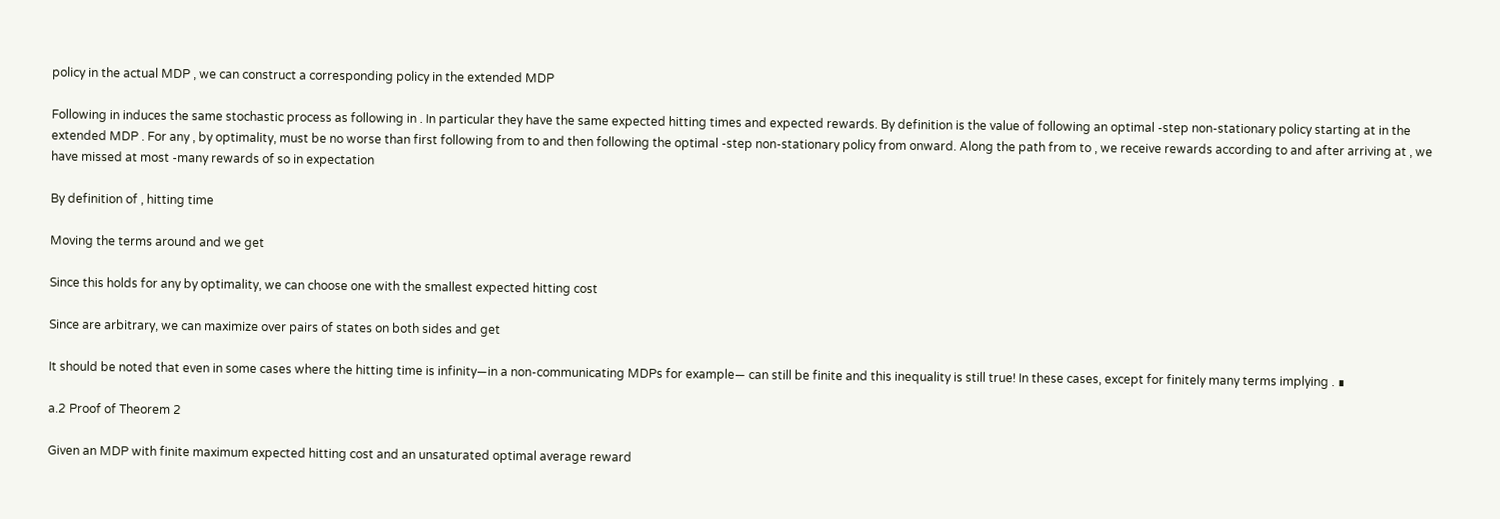policy in the actual MDP , we can construct a corresponding policy in the extended MDP

Following in induces the same stochastic process as following in . In particular they have the same expected hitting times and expected rewards. By definition is the value of following an optimal -step non-stationary policy starting at in the extended MDP . For any , by optimality, must be no worse than first following from to and then following the optimal -step non-stationary policy from onward. Along the path from to , we receive rewards according to and after arriving at , we have missed at most -many rewards of so in expectation

By definition of , hitting time

Moving the terms around and we get

Since this holds for any by optimality, we can choose one with the smallest expected hitting cost

Since are arbitrary, we can maximize over pairs of states on both sides and get

It should be noted that even in some cases where the hitting time is infinity—in a non-communicating MDPs for example— can still be finite and this inequality is still true! In these cases, except for finitely many terms implying . ∎

a.2 Proof of Theorem 2

Given an MDP with finite maximum expected hitting cost and an unsaturated optimal average reward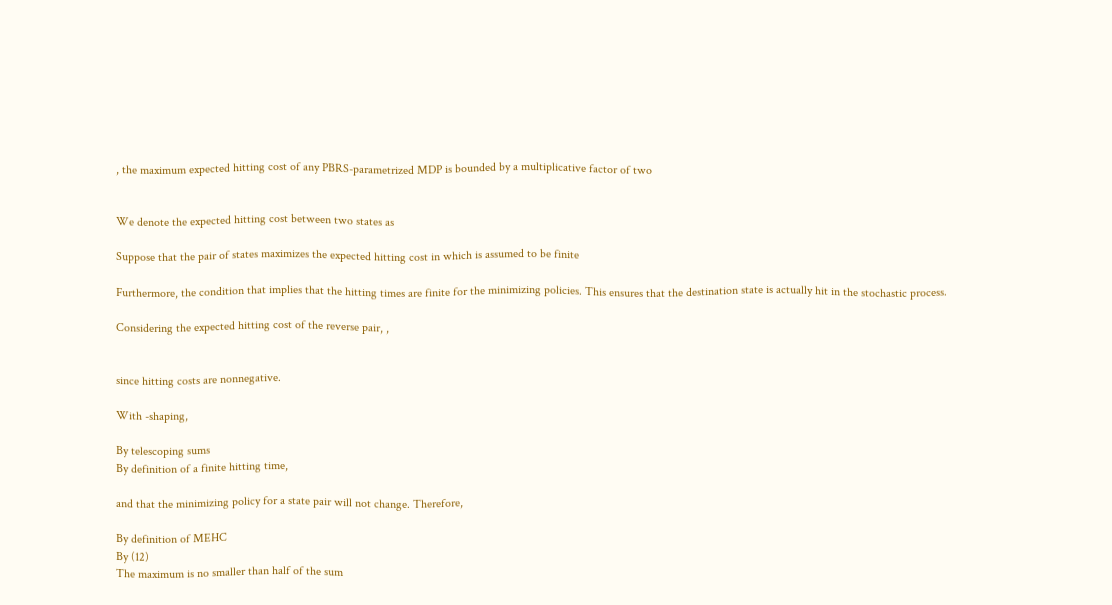, the maximum expected hitting cost of any PBRS-parametrized MDP is bounded by a multiplicative factor of two


We denote the expected hitting cost between two states as

Suppose that the pair of states maximizes the expected hitting cost in which is assumed to be finite

Furthermore, the condition that implies that the hitting times are finite for the minimizing policies. This ensures that the destination state is actually hit in the stochastic process.

Considering the expected hitting cost of the reverse pair, ,


since hitting costs are nonnegative.

With -shaping,

By telescoping sums
By definition of a finite hitting time,

and that the minimizing policy for a state pair will not change. Therefore,

By definition of MEHC
By (12)
The maximum is no smaller than half of the sum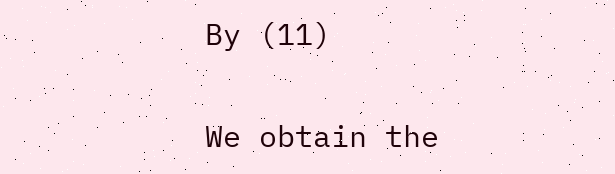By (11)

We obtain the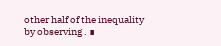other half of the inequality by observing . ∎